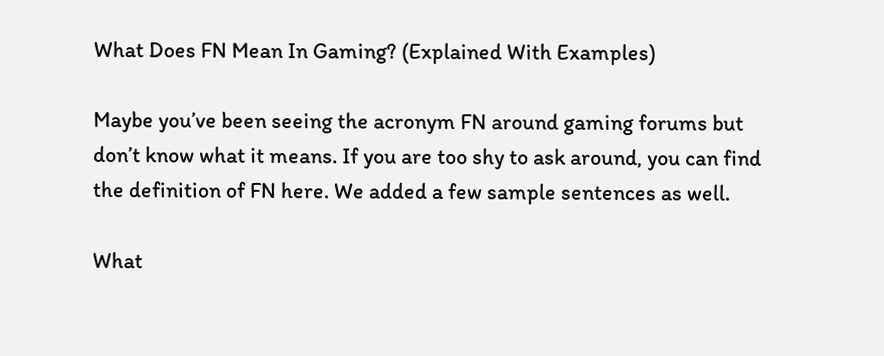What Does FN Mean In Gaming? (Explained With Examples)

Maybe you’ve been seeing the acronym FN around gaming forums but don’t know what it means. If you are too shy to ask around, you can find the definition of FN here. We added a few sample sentences as well.

What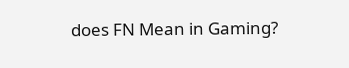does FN Mean in Gaming?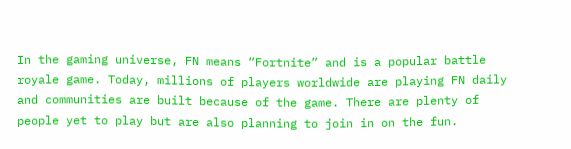In the gaming universe, FN means “Fortnite” and is a popular battle royale game. Today, millions of players worldwide are playing FN daily and communities are built because of the game. There are plenty of people yet to play but are also planning to join in on the fun.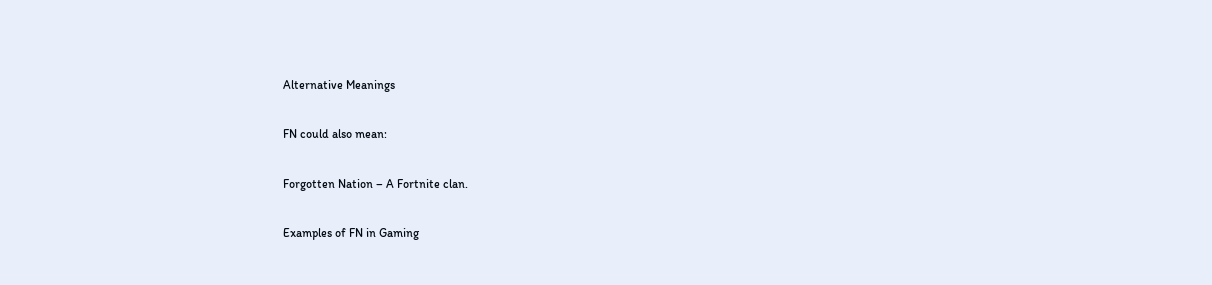Alternative Meanings

FN could also mean:

Forgotten Nation – A Fortnite clan.

Examples of FN in Gaming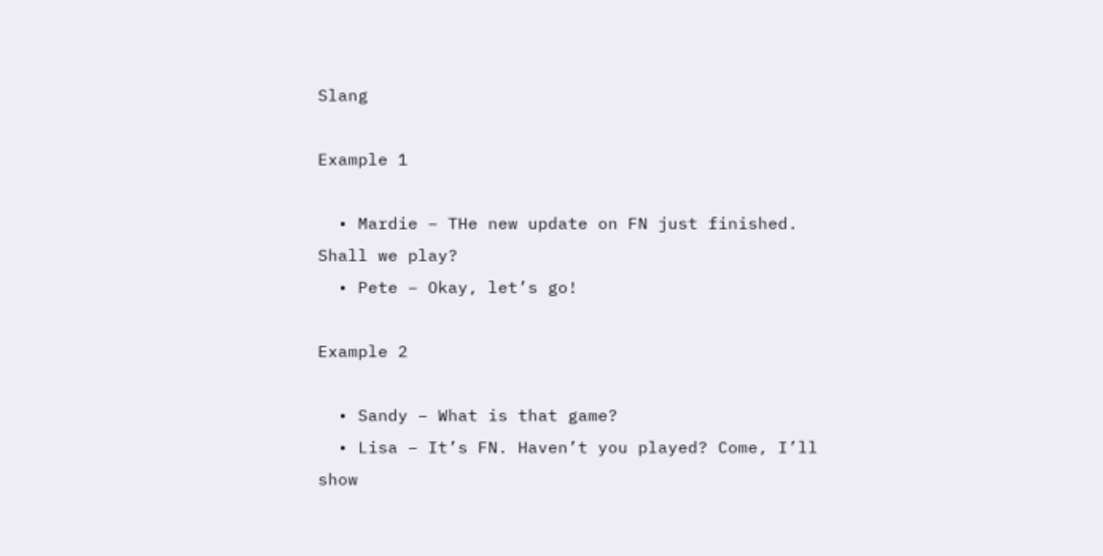Slang

Example 1

  • Mardie – THe new update on FN just finished. Shall we play?
  • Pete – Okay, let’s go!

Example 2

  • Sandy – What is that game?
  • Lisa – It’s FN. Haven’t you played? Come, I’ll show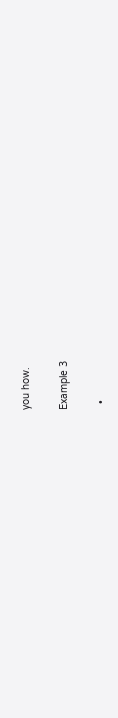you how.

Example 3

  •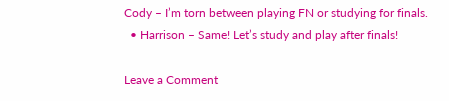Cody – I’m torn between playing FN or studying for finals.
  • Harrison – Same! Let’s study and play after finals!

Leave a Comment